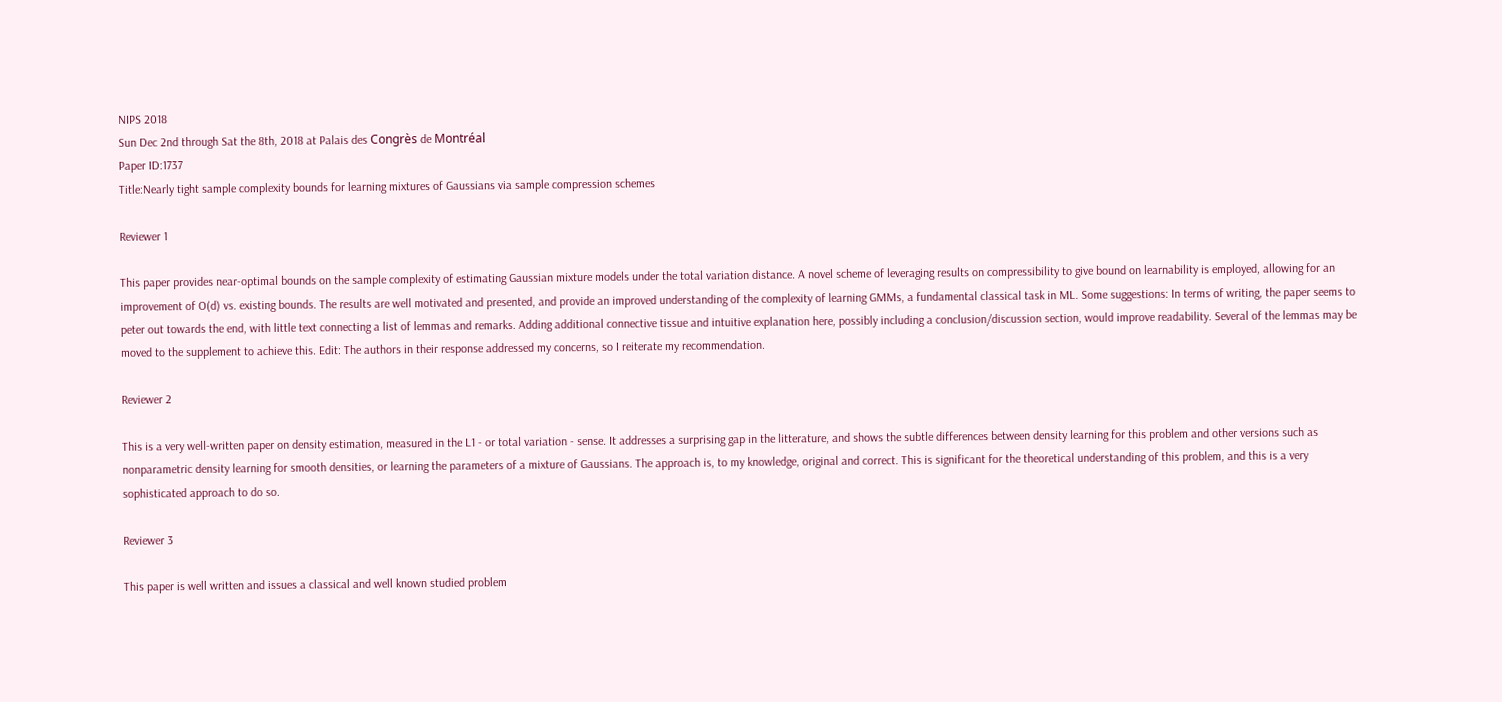NIPS 2018
Sun Dec 2nd through Sat the 8th, 2018 at Palais des Congrès de Montréal
Paper ID:1737
Title:Nearly tight sample complexity bounds for learning mixtures of Gaussians via sample compression schemes

Reviewer 1

This paper provides near-optimal bounds on the sample complexity of estimating Gaussian mixture models under the total variation distance. A novel scheme of leveraging results on compressibility to give bound on learnability is employed, allowing for an improvement of O(d) vs. existing bounds. The results are well motivated and presented, and provide an improved understanding of the complexity of learning GMMs, a fundamental classical task in ML. Some suggestions: In terms of writing, the paper seems to peter out towards the end, with little text connecting a list of lemmas and remarks. Adding additional connective tissue and intuitive explanation here, possibly including a conclusion/discussion section, would improve readability. Several of the lemmas may be moved to the supplement to achieve this. Edit: The authors in their response addressed my concerns, so I reiterate my recommendation.

Reviewer 2

This is a very well-written paper on density estimation, measured in the L1 - or total variation - sense. It addresses a surprising gap in the litterature, and shows the subtle differences between density learning for this problem and other versions such as nonparametric density learning for smooth densities, or learning the parameters of a mixture of Gaussians. The approach is, to my knowledge, original and correct. This is significant for the theoretical understanding of this problem, and this is a very sophisticated approach to do so.

Reviewer 3

This paper is well written and issues a classical and well known studied problem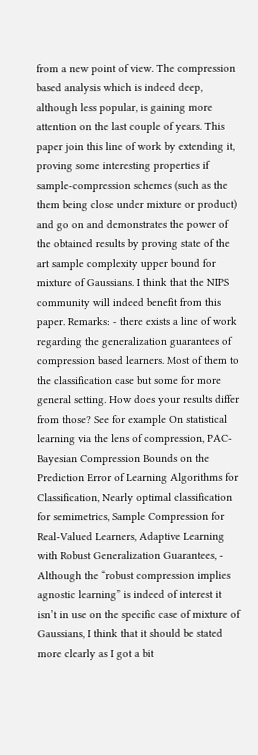from a new point of view. The compression based analysis which is indeed deep, although less popular, is gaining more attention on the last couple of years. This paper join this line of work by extending it, proving some interesting properties if sample-compression schemes (such as the them being close under mixture or product) and go on and demonstrates the power of the obtained results by proving state of the art sample complexity upper bound for mixture of Gaussians. I think that the NIPS community will indeed benefit from this paper. Remarks: - there exists a line of work regarding the generalization guarantees of compression based learners. Most of them to the classification case but some for more general setting. How does your results differ from those? See for example On statistical learning via the lens of compression, PAC-Bayesian Compression Bounds on the Prediction Error of Learning Algorithms for Classification, Nearly optimal classification for semimetrics, Sample Compression for Real-Valued Learners, Adaptive Learning with Robust Generalization Guarantees, - Although the “robust compression implies agnostic learning” is indeed of interest it isn’t in use on the specific case of mixture of Gaussians, I think that it should be stated more clearly as I got a bit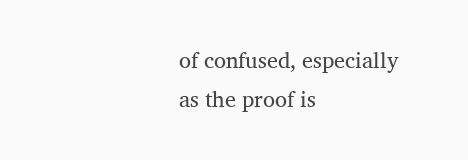of confused, especially as the proof is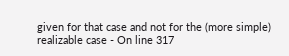given for that case and not for the (more simple) realizable case - On line 317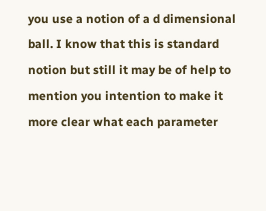you use a notion of a d dimensional ball. I know that this is standard notion but still it may be of help to mention you intention to make it more clear what each parameter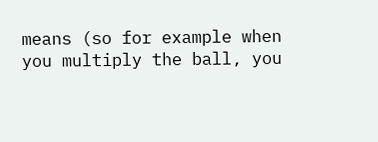means (so for example when you multiply the ball, you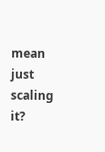mean just scaling it?